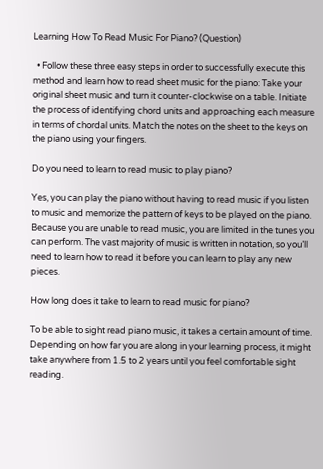Learning How To Read Music For Piano? (Question)

  • Follow these three easy steps in order to successfully execute this method and learn how to read sheet music for the piano: Take your original sheet music and turn it counter-clockwise on a table. Initiate the process of identifying chord units and approaching each measure in terms of chordal units. Match the notes on the sheet to the keys on the piano using your fingers.

Do you need to learn to read music to play piano?

Yes, you can play the piano without having to read music if you listen to music and memorize the pattern of keys to be played on the piano. Because you are unable to read music, you are limited in the tunes you can perform. The vast majority of music is written in notation, so you’ll need to learn how to read it before you can learn to play any new pieces.

How long does it take to learn to read music for piano?

To be able to sight read piano music, it takes a certain amount of time. Depending on how far you are along in your learning process, it might take anywhere from 1.5 to 2 years until you feel comfortable sight reading.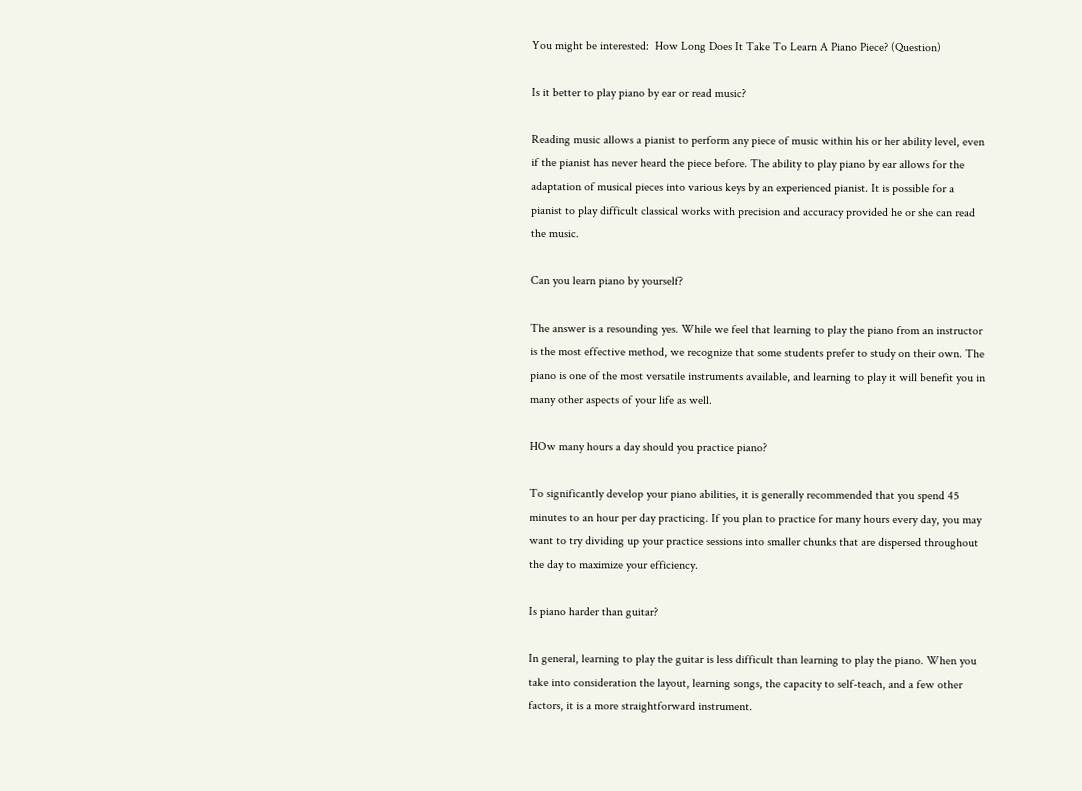You might be interested:  How Long Does It Take To Learn A Piano Piece? (Question)

Is it better to play piano by ear or read music?

Reading music allows a pianist to perform any piece of music within his or her ability level, even if the pianist has never heard the piece before. The ability to play piano by ear allows for the adaptation of musical pieces into various keys by an experienced pianist. It is possible for a pianist to play difficult classical works with precision and accuracy provided he or she can read the music.

Can you learn piano by yourself?

The answer is a resounding yes. While we feel that learning to play the piano from an instructor is the most effective method, we recognize that some students prefer to study on their own. The piano is one of the most versatile instruments available, and learning to play it will benefit you in many other aspects of your life as well.

HOw many hours a day should you practice piano?

To significantly develop your piano abilities, it is generally recommended that you spend 45 minutes to an hour per day practicing. If you plan to practice for many hours every day, you may want to try dividing up your practice sessions into smaller chunks that are dispersed throughout the day to maximize your efficiency.

Is piano harder than guitar?

In general, learning to play the guitar is less difficult than learning to play the piano. When you take into consideration the layout, learning songs, the capacity to self-teach, and a few other factors, it is a more straightforward instrument.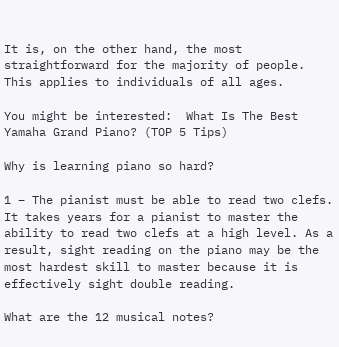It is, on the other hand, the most straightforward for the majority of people. This applies to individuals of all ages.

You might be interested:  What Is The Best Yamaha Grand Piano? (TOP 5 Tips)

Why is learning piano so hard?

1 – The pianist must be able to read two clefs. It takes years for a pianist to master the ability to read two clefs at a high level. As a result, sight reading on the piano may be the most hardest skill to master because it is effectively sight double reading.

What are the 12 musical notes?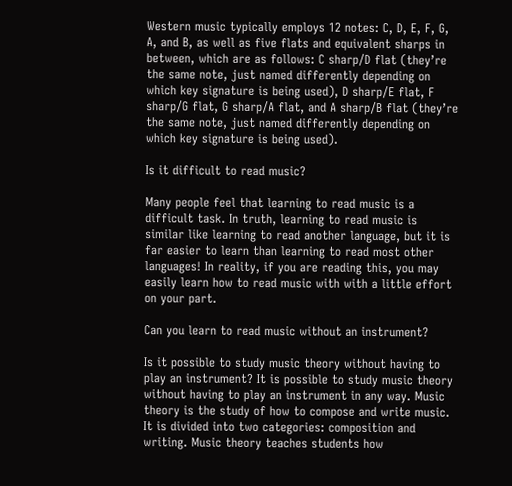Western music typically employs 12 notes: C, D, E, F, G, A, and B, as well as five flats and equivalent sharps in between, which are as follows: C sharp/D flat (they’re the same note, just named differently depending on which key signature is being used), D sharp/E flat, F sharp/G flat, G sharp/A flat, and A sharp/B flat (they’re the same note, just named differently depending on which key signature is being used).

Is it difficult to read music?

Many people feel that learning to read music is a difficult task. In truth, learning to read music is similar like learning to read another language, but it is far easier to learn than learning to read most other languages! In reality, if you are reading this, you may easily learn how to read music with with a little effort on your part.

Can you learn to read music without an instrument?

Is it possible to study music theory without having to play an instrument? It is possible to study music theory without having to play an instrument in any way. Music theory is the study of how to compose and write music. It is divided into two categories: composition and writing. Music theory teaches students how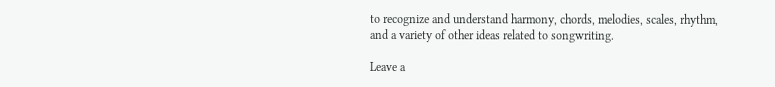to recognize and understand harmony, chords, melodies, scales, rhythm, and a variety of other ideas related to songwriting.

Leave a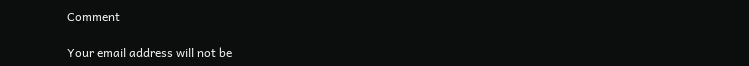Comment

Your email address will not be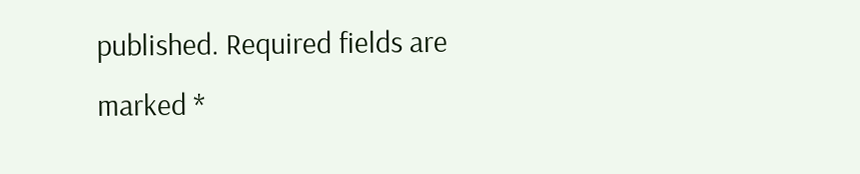published. Required fields are marked *